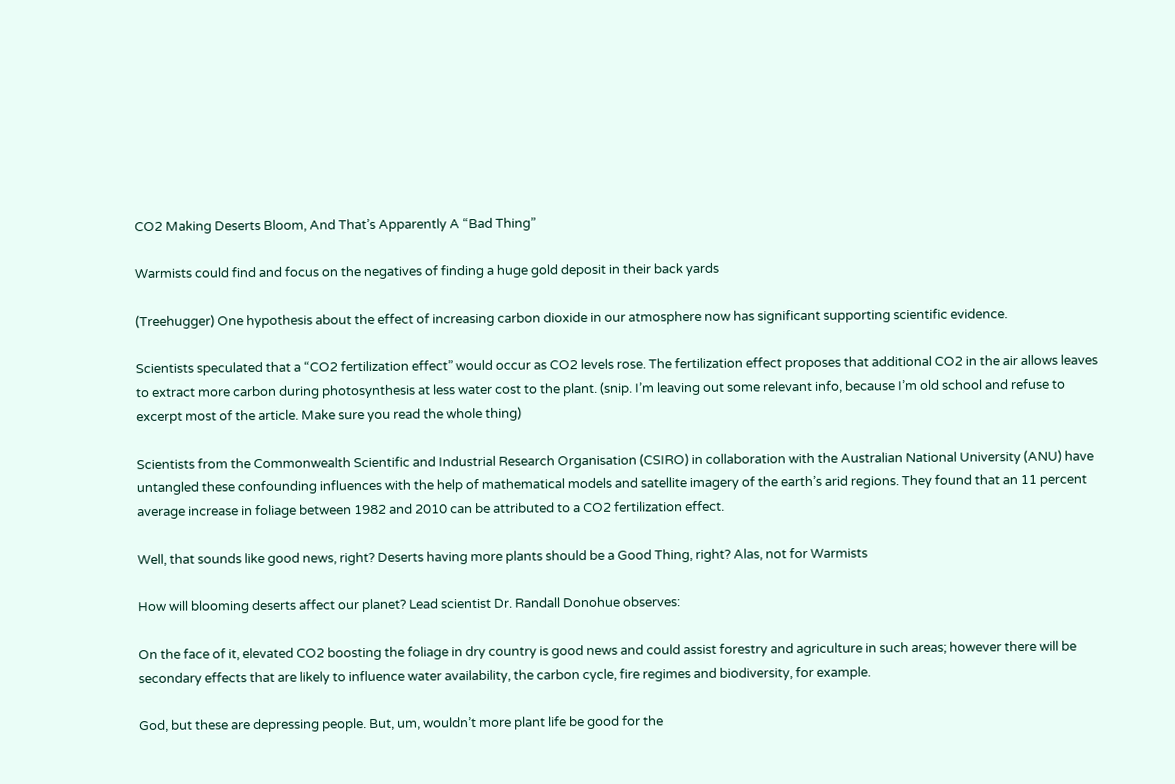CO2 Making Deserts Bloom, And That’s Apparently A “Bad Thing”

Warmists could find and focus on the negatives of finding a huge gold deposit in their back yards

(Treehugger) One hypothesis about the effect of increasing carbon dioxide in our atmosphere now has significant supporting scientific evidence.

Scientists speculated that a “CO2 fertilization effect” would occur as CO2 levels rose. The fertilization effect proposes that additional CO2 in the air allows leaves to extract more carbon during photosynthesis at less water cost to the plant. (snip. I’m leaving out some relevant info, because I’m old school and refuse to excerpt most of the article. Make sure you read the whole thing)

Scientists from the Commonwealth Scientific and Industrial Research Organisation (CSIRO) in collaboration with the Australian National University (ANU) have untangled these confounding influences with the help of mathematical models and satellite imagery of the earth’s arid regions. They found that an 11 percent average increase in foliage between 1982 and 2010 can be attributed to a CO2 fertilization effect.

Well, that sounds like good news, right? Deserts having more plants should be a Good Thing, right? Alas, not for Warmists

How will blooming deserts affect our planet? Lead scientist Dr. Randall Donohue observes:

On the face of it, elevated CO2 boosting the foliage in dry country is good news and could assist forestry and agriculture in such areas; however there will be secondary effects that are likely to influence water availability, the carbon cycle, fire regimes and biodiversity, for example.

God, but these are depressing people. But, um, wouldn’t more plant life be good for the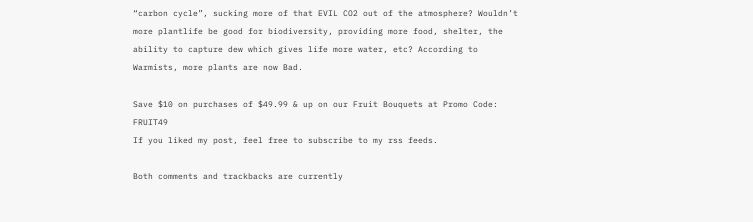“carbon cycle”, sucking more of that EVIL CO2 out of the atmosphere? Wouldn’t more plantlife be good for biodiversity, providing more food, shelter, the ability to capture dew which gives life more water, etc? According to Warmists, more plants are now Bad.

Save $10 on purchases of $49.99 & up on our Fruit Bouquets at Promo Code: FRUIT49
If you liked my post, feel free to subscribe to my rss feeds.

Both comments and trackbacks are currently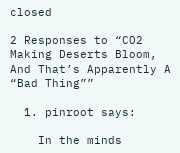closed

2 Responses to “CO2 Making Deserts Bloom, And That’s Apparently A “Bad Thing””

  1. pinroot says:

    In the minds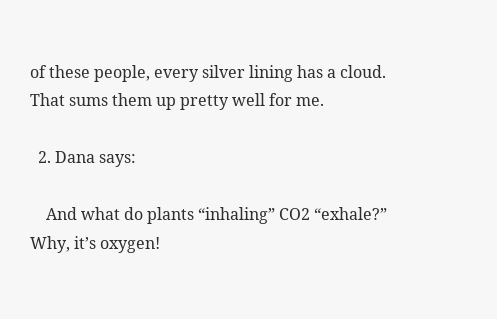of these people, every silver lining has a cloud. That sums them up pretty well for me.

  2. Dana says:

    And what do plants “inhaling” CO2 “exhale?” Why, it’s oxygen!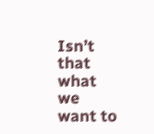Isn’t that what we want to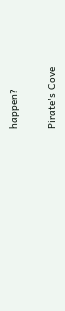happen?

Pirate's Cove